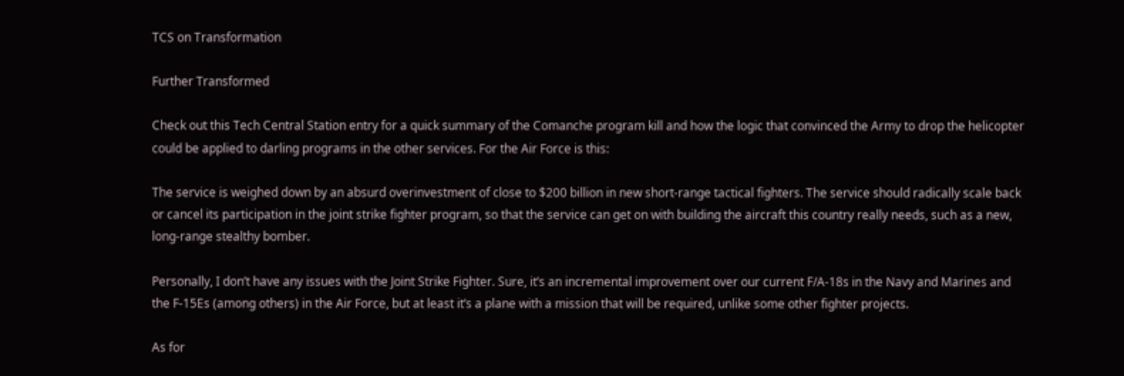TCS on Transformation

Further Transformed

Check out this Tech Central Station entry for a quick summary of the Comanche program kill and how the logic that convinced the Army to drop the helicopter could be applied to darling programs in the other services. For the Air Force is this:

The service is weighed down by an absurd overinvestment of close to $200 billion in new short-range tactical fighters. The service should radically scale back or cancel its participation in the joint strike fighter program, so that the service can get on with building the aircraft this country really needs, such as a new, long-range stealthy bomber.

Personally, I don’t have any issues with the Joint Strike Fighter. Sure, it’s an incremental improvement over our current F/A-18s in the Navy and Marines and the F-15Es (among others) in the Air Force, but at least it’s a plane with a mission that will be required, unlike some other fighter projects.

As for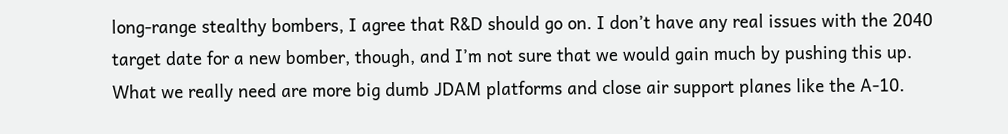long-range stealthy bombers, I agree that R&D should go on. I don’t have any real issues with the 2040 target date for a new bomber, though, and I’m not sure that we would gain much by pushing this up. What we really need are more big dumb JDAM platforms and close air support planes like the A-10.